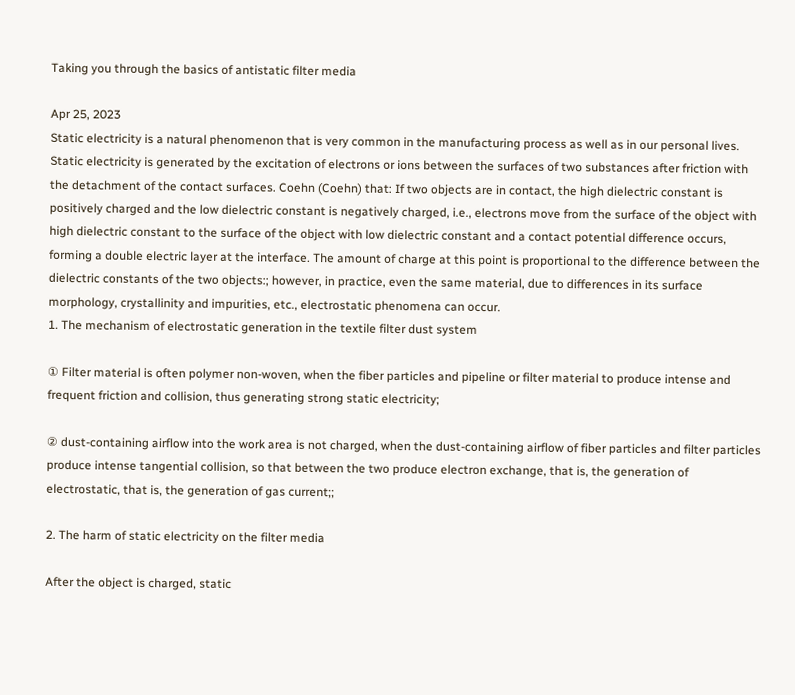Taking you through the basics of antistatic filter media

Apr 25, 2023
Static electricity is a natural phenomenon that is very common in the manufacturing process as well as in our personal lives. Static electricity is generated by the excitation of electrons or ions between the surfaces of two substances after friction with the detachment of the contact surfaces. Coehn (Coehn) that: If two objects are in contact, the high dielectric constant is positively charged and the low dielectric constant is negatively charged, i.e., electrons move from the surface of the object with high dielectric constant to the surface of the object with low dielectric constant and a contact potential difference occurs, forming a double electric layer at the interface. The amount of charge at this point is proportional to the difference between the dielectric constants of the two objects:; however, in practice, even the same material, due to differences in its surface morphology, crystallinity and impurities, etc., electrostatic phenomena can occur.
1. The mechanism of electrostatic generation in the textile filter dust system

① Filter material is often polymer non-woven, when the fiber particles and pipeline or filter material to produce intense and frequent friction and collision, thus generating strong static electricity;

② dust-containing airflow into the work area is not charged, when the dust-containing airflow of fiber particles and filter particles produce intense tangential collision, so that between the two produce electron exchange, that is, the generation of electrostatic, that is, the generation of gas current;;

2. The harm of static electricity on the filter media

After the object is charged, static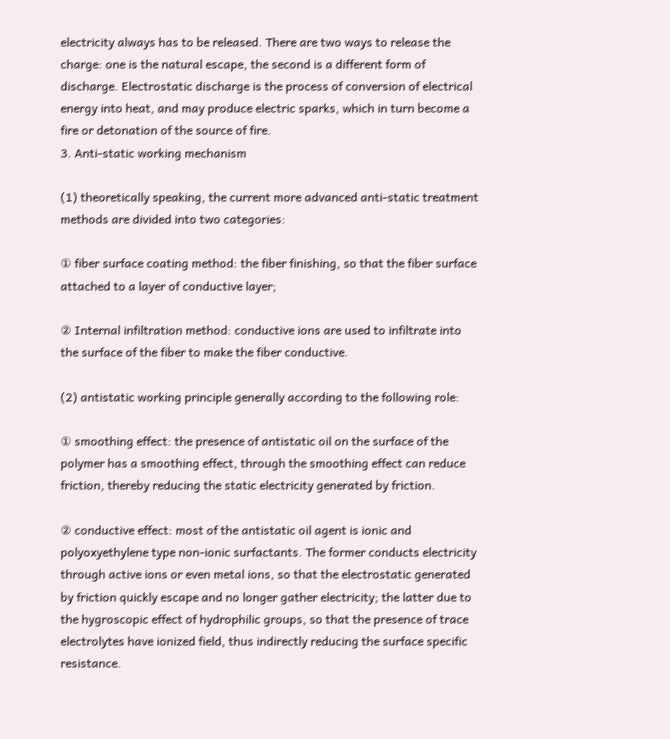electricity always has to be released. There are two ways to release the charge: one is the natural escape, the second is a different form of discharge. Electrostatic discharge is the process of conversion of electrical energy into heat, and may produce electric sparks, which in turn become a fire or detonation of the source of fire.
3. Anti-static working mechanism

(1) theoretically speaking, the current more advanced anti-static treatment methods are divided into two categories:

① fiber surface coating method: the fiber finishing, so that the fiber surface attached to a layer of conductive layer;

② Internal infiltration method: conductive ions are used to infiltrate into the surface of the fiber to make the fiber conductive.

(2) antistatic working principle generally according to the following role:

① smoothing effect: the presence of antistatic oil on the surface of the polymer has a smoothing effect, through the smoothing effect can reduce friction, thereby reducing the static electricity generated by friction.

② conductive effect: most of the antistatic oil agent is ionic and polyoxyethylene type non-ionic surfactants. The former conducts electricity through active ions or even metal ions, so that the electrostatic generated by friction quickly escape and no longer gather electricity; the latter due to the hygroscopic effect of hydrophilic groups, so that the presence of trace electrolytes have ionized field, thus indirectly reducing the surface specific resistance.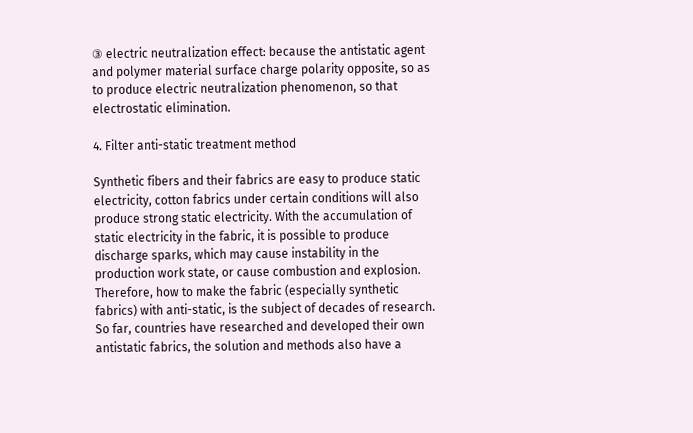③ electric neutralization effect: because the antistatic agent and polymer material surface charge polarity opposite, so as to produce electric neutralization phenomenon, so that electrostatic elimination.

4. Filter anti-static treatment method

Synthetic fibers and their fabrics are easy to produce static electricity, cotton fabrics under certain conditions will also produce strong static electricity. With the accumulation of static electricity in the fabric, it is possible to produce discharge sparks, which may cause instability in the production work state, or cause combustion and explosion. Therefore, how to make the fabric (especially synthetic fabrics) with anti-static, is the subject of decades of research. So far, countries have researched and developed their own antistatic fabrics, the solution and methods also have a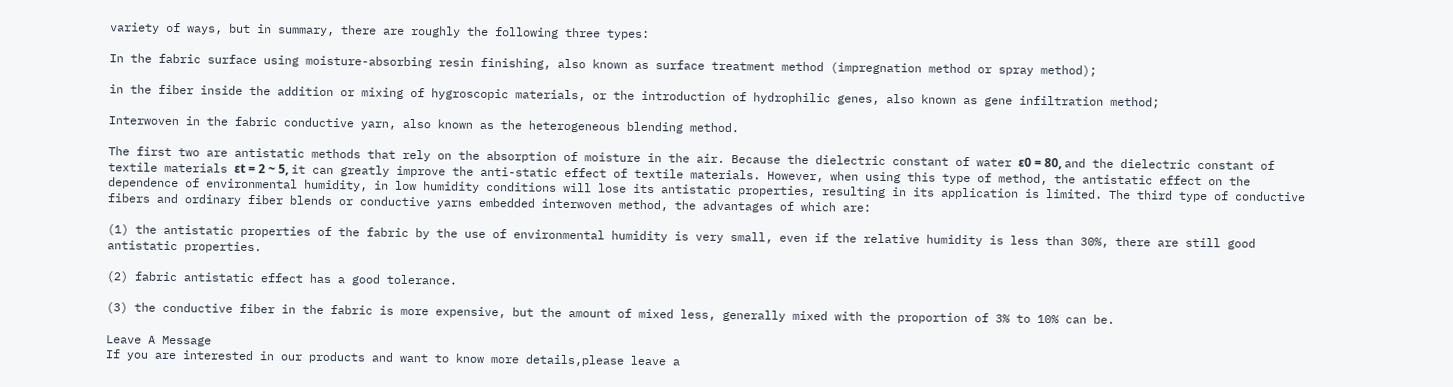variety of ways, but in summary, there are roughly the following three types:

In the fabric surface using moisture-absorbing resin finishing, also known as surface treatment method (impregnation method or spray method);

in the fiber inside the addition or mixing of hygroscopic materials, or the introduction of hydrophilic genes, also known as gene infiltration method;

Interwoven in the fabric conductive yarn, also known as the heterogeneous blending method.

The first two are antistatic methods that rely on the absorption of moisture in the air. Because the dielectric constant of water ε0 = 80, and the dielectric constant of textile materials εt = 2 ~ 5, it can greatly improve the anti-static effect of textile materials. However, when using this type of method, the antistatic effect on the dependence of environmental humidity, in low humidity conditions will lose its antistatic properties, resulting in its application is limited. The third type of conductive fibers and ordinary fiber blends or conductive yarns embedded interwoven method, the advantages of which are:

(1) the antistatic properties of the fabric by the use of environmental humidity is very small, even if the relative humidity is less than 30%, there are still good antistatic properties.

(2) fabric antistatic effect has a good tolerance.

(3) the conductive fiber in the fabric is more expensive, but the amount of mixed less, generally mixed with the proportion of 3% to 10% can be.

Leave A Message
If you are interested in our products and want to know more details,please leave a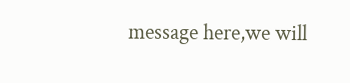message here,we will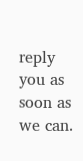reply you as soon as we can.